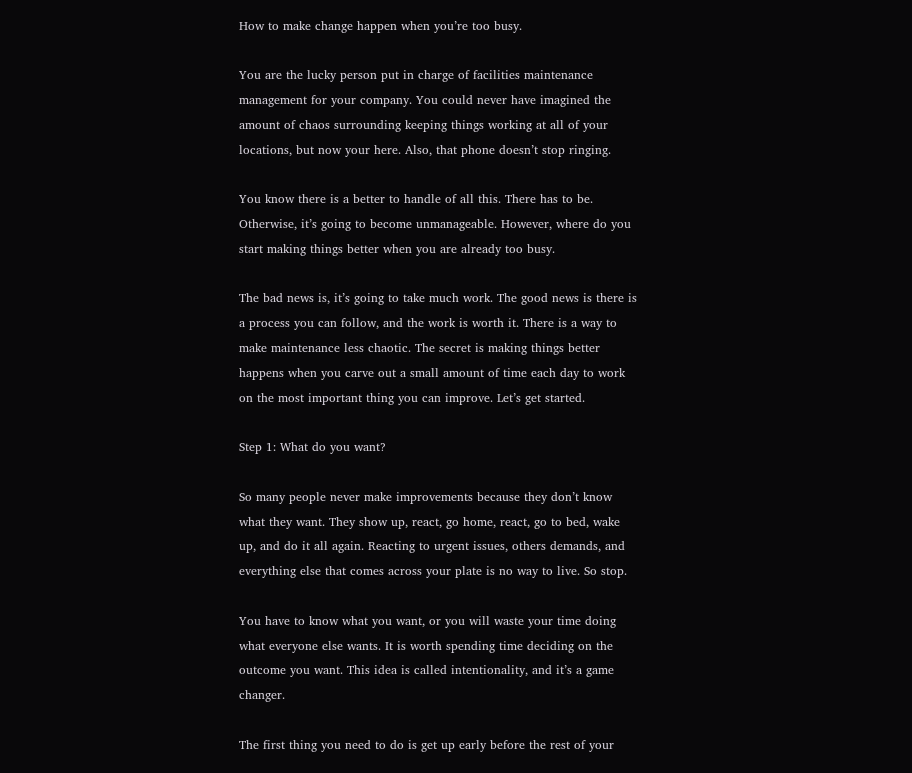How to make change happen when you’re too busy.

You are the lucky person put in charge of facilities maintenance management for your company. You could never have imagined the amount of chaos surrounding keeping things working at all of your locations, but now your here. Also, that phone doesn’t stop ringing.

You know there is a better to handle of all this. There has to be. Otherwise, it’s going to become unmanageable. However, where do you start making things better when you are already too busy.

The bad news is, it’s going to take much work. The good news is there is a process you can follow, and the work is worth it. There is a way to make maintenance less chaotic. The secret is making things better happens when you carve out a small amount of time each day to work on the most important thing you can improve. Let’s get started.

Step 1: What do you want?

So many people never make improvements because they don’t know what they want. They show up, react, go home, react, go to bed, wake up, and do it all again. Reacting to urgent issues, others demands, and everything else that comes across your plate is no way to live. So stop.

You have to know what you want, or you will waste your time doing what everyone else wants. It is worth spending time deciding on the outcome you want. This idea is called intentionality, and it’s a game changer.

The first thing you need to do is get up early before the rest of your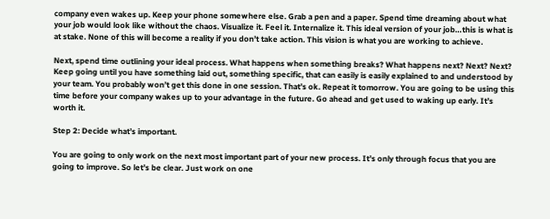company even wakes up. Keep your phone somewhere else. Grab a pen and a paper. Spend time dreaming about what your job would look like without the chaos. Visualize it. Feel it. Internalize it. This ideal version of your job…this is what is at stake. None of this will become a reality if you don’t take action. This vision is what you are working to achieve.

Next, spend time outlining your ideal process. What happens when something breaks? What happens next? Next? Next? Keep going until you have something laid out, something specific, that can easily is easily explained to and understood by your team. You probably won’t get this done in one session. That’s ok. Repeat it tomorrow. You are going to be using this time before your company wakes up to your advantage in the future. Go ahead and get used to waking up early. It’s worth it.

Step 2: Decide what’s important.

You are going to only work on the next most important part of your new process. It’s only through focus that you are going to improve. So let’s be clear. Just work on one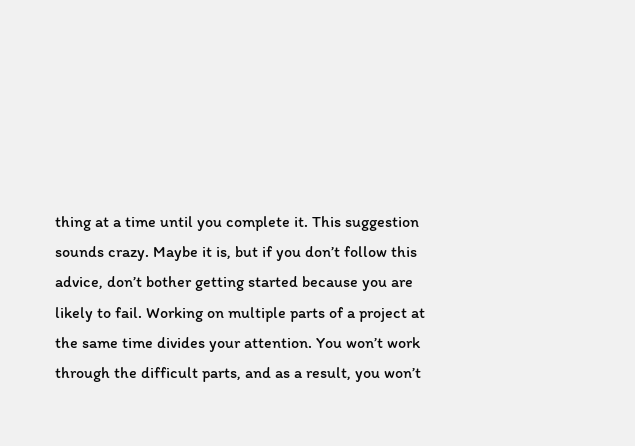thing at a time until you complete it. This suggestion sounds crazy. Maybe it is, but if you don’t follow this advice, don’t bother getting started because you are likely to fail. Working on multiple parts of a project at the same time divides your attention. You won’t work through the difficult parts, and as a result, you won’t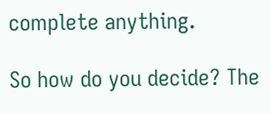complete anything.

So how do you decide? The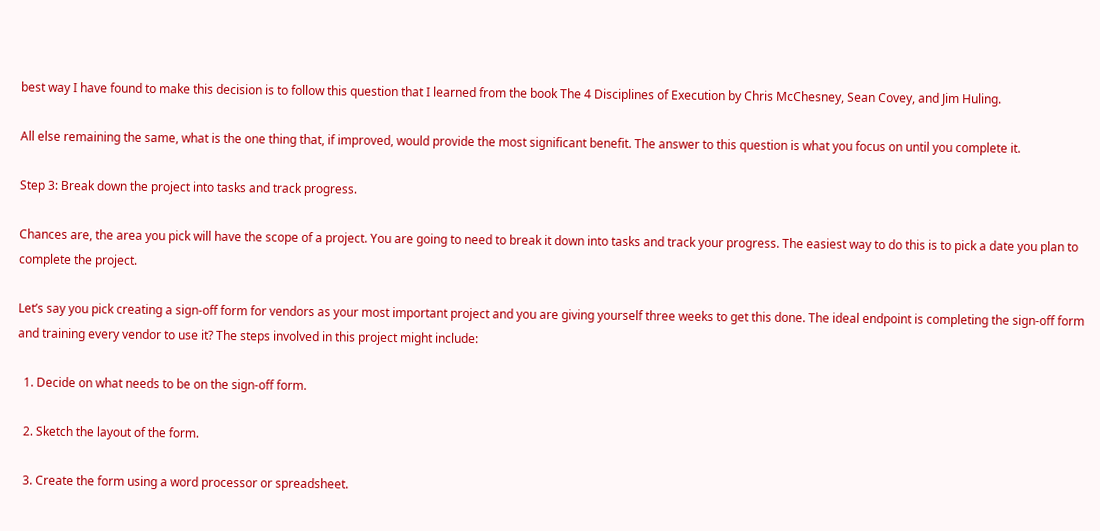best way I have found to make this decision is to follow this question that I learned from the book The 4 Disciplines of Execution by Chris McChesney, Sean Covey, and Jim Huling.

All else remaining the same, what is the one thing that, if improved, would provide the most significant benefit. The answer to this question is what you focus on until you complete it.

Step 3: Break down the project into tasks and track progress.

Chances are, the area you pick will have the scope of a project. You are going to need to break it down into tasks and track your progress. The easiest way to do this is to pick a date you plan to complete the project.

Let’s say you pick creating a sign-off form for vendors as your most important project and you are giving yourself three weeks to get this done. The ideal endpoint is completing the sign-off form and training every vendor to use it? The steps involved in this project might include:

  1. Decide on what needs to be on the sign-off form.

  2. Sketch the layout of the form.

  3. Create the form using a word processor or spreadsheet.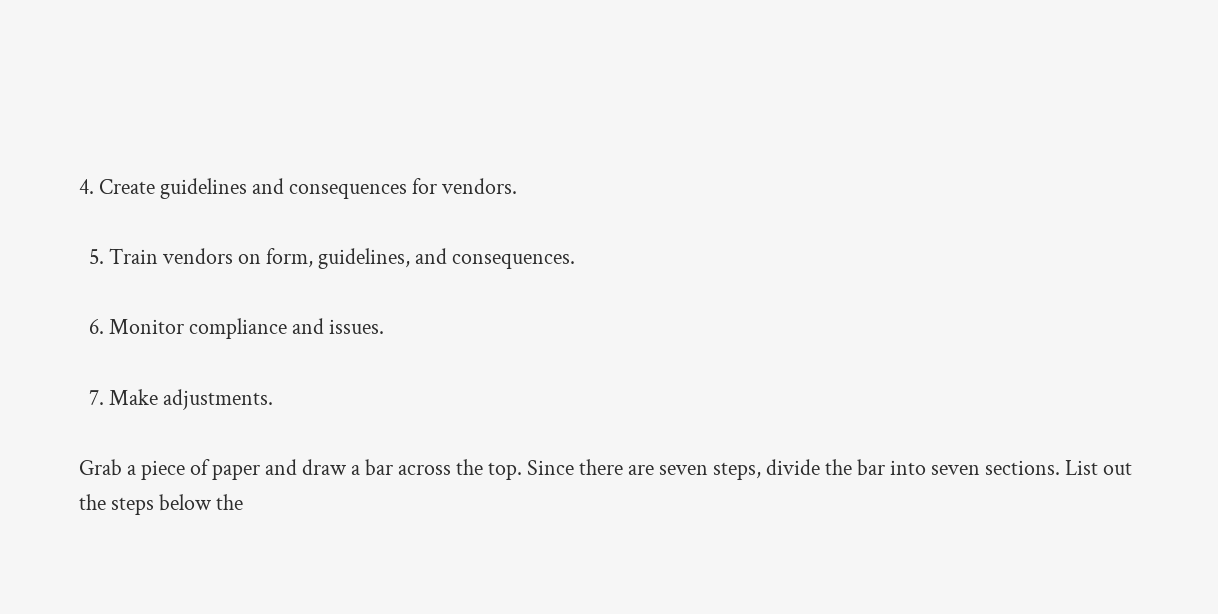4. Create guidelines and consequences for vendors.

  5. Train vendors on form, guidelines, and consequences.

  6. Monitor compliance and issues.

  7. Make adjustments.

Grab a piece of paper and draw a bar across the top. Since there are seven steps, divide the bar into seven sections. List out the steps below the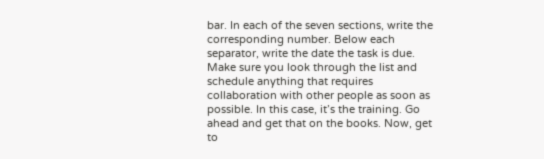bar. In each of the seven sections, write the corresponding number. Below each separator, write the date the task is due. Make sure you look through the list and schedule anything that requires collaboration with other people as soon as possible. In this case, it’s the training. Go ahead and get that on the books. Now, get to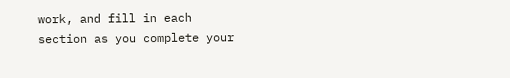work, and fill in each section as you complete your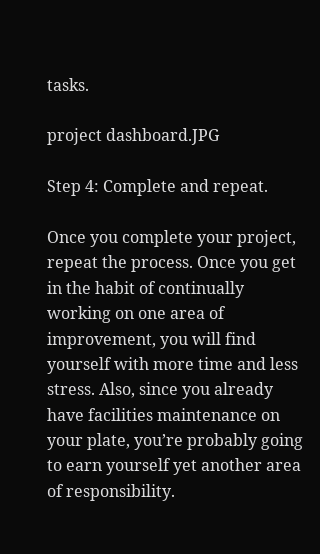tasks.

project dashboard.JPG

Step 4: Complete and repeat.

Once you complete your project, repeat the process. Once you get in the habit of continually working on one area of improvement, you will find yourself with more time and less stress. Also, since you already have facilities maintenance on your plate, you’re probably going to earn yourself yet another area of responsibility.